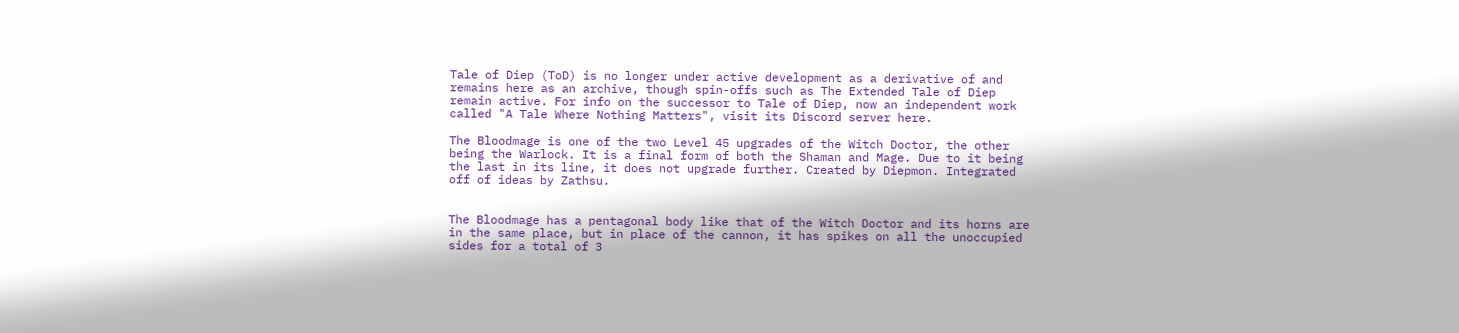Tale of Diep (ToD) is no longer under active development as a derivative of and remains here as an archive, though spin-offs such as The Extended Tale of Diep remain active. For info on the successor to Tale of Diep, now an independent work called "A Tale Where Nothing Matters", visit its Discord server here.

The Bloodmage is one of the two Level 45 upgrades of the Witch Doctor, the other being the Warlock. It is a final form of both the Shaman and Mage. Due to it being the last in its line, it does not upgrade further. Created by Diepmon. Integrated off of ideas by Zathsu.


The Bloodmage has a pentagonal body like that of the Witch Doctor and its horns are in the same place, but in place of the cannon, it has spikes on all the unoccupied sides for a total of 3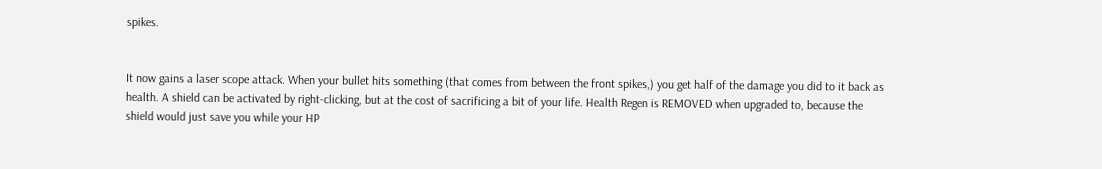spikes.


It now gains a laser scope attack. When your bullet hits something (that comes from between the front spikes,) you get half of the damage you did to it back as health. A shield can be activated by right-clicking, but at the cost of sacrificing a bit of your life. Health Regen is REMOVED when upgraded to, because the shield would just save you while your HP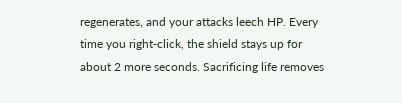regenerates, and your attacks leech HP. Every time you right-click, the shield stays up for about 2 more seconds. Sacrificing life removes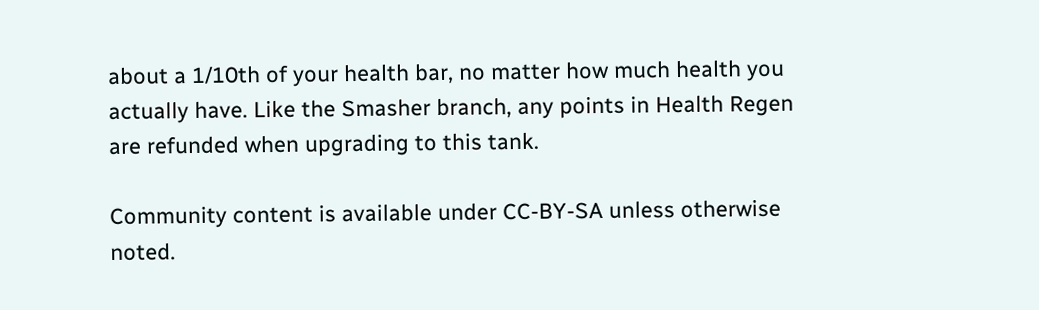about a 1/10th of your health bar, no matter how much health you actually have. Like the Smasher branch, any points in Health Regen are refunded when upgrading to this tank.

Community content is available under CC-BY-SA unless otherwise noted.